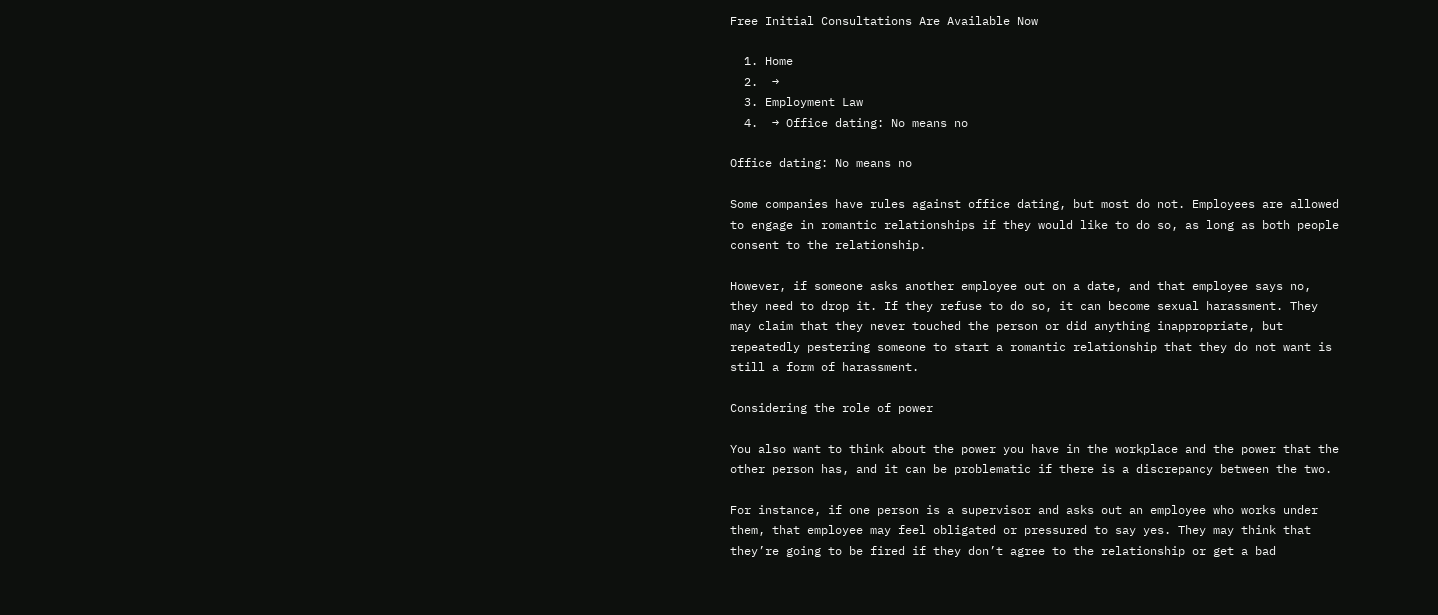Free Initial Consultations Are Available Now

  1. Home
  2.  →
  3. Employment Law
  4.  → Office dating: No means no

Office dating: No means no

Some companies have rules against office dating, but most do not. Employees are allowed to engage in romantic relationships if they would like to do so, as long as both people consent to the relationship.

However, if someone asks another employee out on a date, and that employee says no, they need to drop it. If they refuse to do so, it can become sexual harassment. They may claim that they never touched the person or did anything inappropriate, but repeatedly pestering someone to start a romantic relationship that they do not want is still a form of harassment.

Considering the role of power

You also want to think about the power you have in the workplace and the power that the other person has, and it can be problematic if there is a discrepancy between the two.

For instance, if one person is a supervisor and asks out an employee who works under them, that employee may feel obligated or pressured to say yes. They may think that they’re going to be fired if they don’t agree to the relationship or get a bad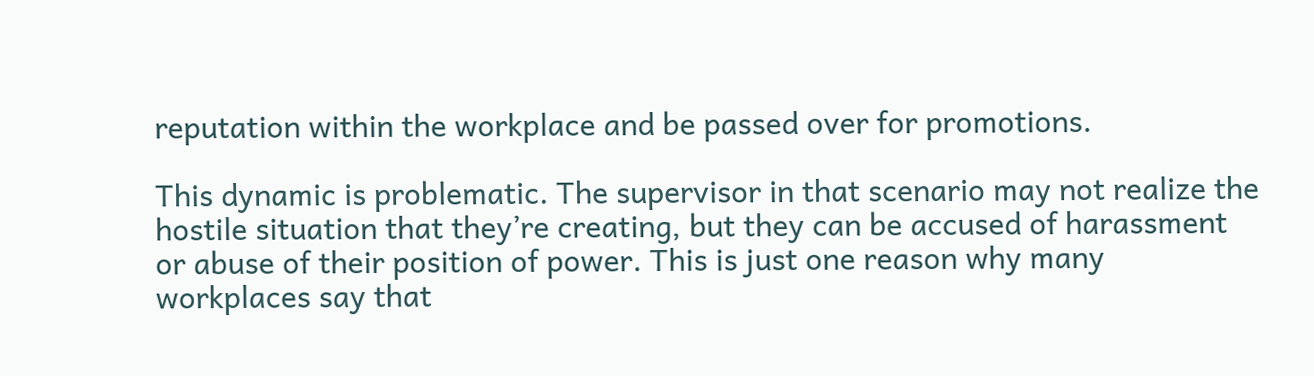reputation within the workplace and be passed over for promotions.

This dynamic is problematic. The supervisor in that scenario may not realize the hostile situation that they’re creating, but they can be accused of harassment or abuse of their position of power. This is just one reason why many workplaces say that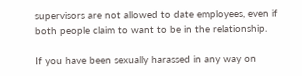supervisors are not allowed to date employees, even if both people claim to want to be in the relationship.

If you have been sexually harassed in any way on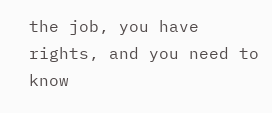the job, you have rights, and you need to know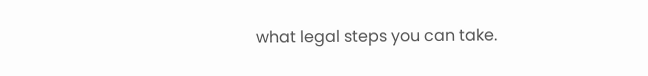what legal steps you can take.